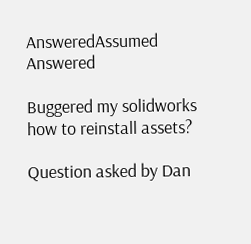AnsweredAssumed Answered

Buggered my solidworks how to reinstall assets?

Question asked by Dan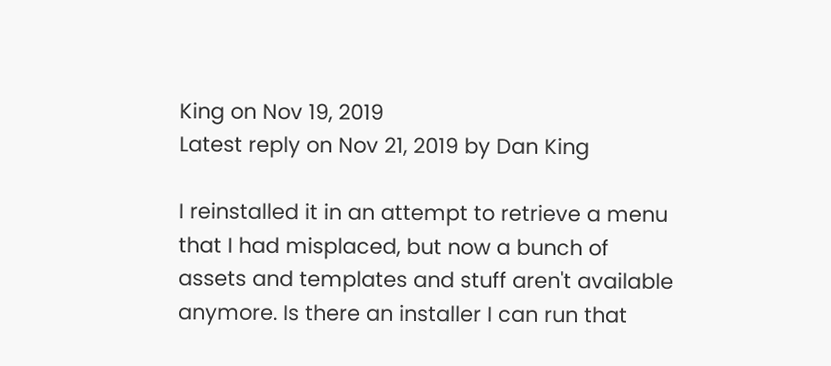King on Nov 19, 2019
Latest reply on Nov 21, 2019 by Dan King

I reinstalled it in an attempt to retrieve a menu that I had misplaced, but now a bunch of assets and templates and stuff aren't available anymore. Is there an installer I can run that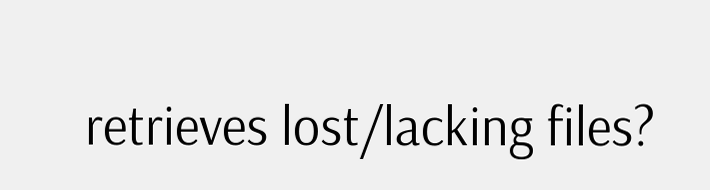retrieves lost/lacking files?